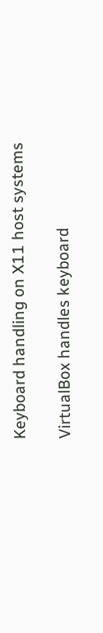Keyboard handling on X11 host systems

VirtualBox handles keyboard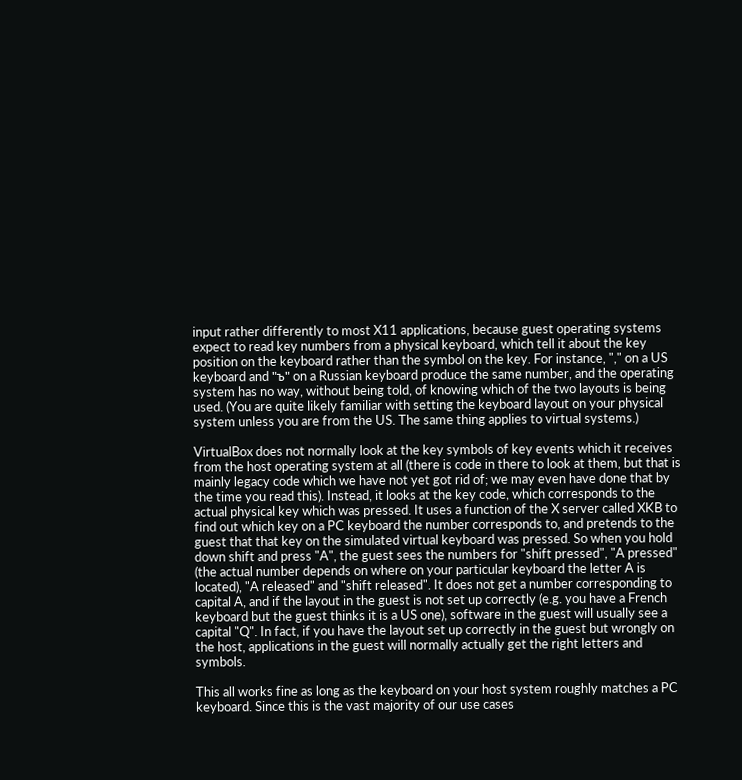input rather differently to most X11 applications, because guest operating systems expect to read key numbers from a physical keyboard, which tell it about the key position on the keyboard rather than the symbol on the key. For instance, "," on a US keyboard and "ъ" on a Russian keyboard produce the same number, and the operating system has no way, without being told, of knowing which of the two layouts is being used. (You are quite likely familiar with setting the keyboard layout on your physical system unless you are from the US. The same thing applies to virtual systems.)

VirtualBox does not normally look at the key symbols of key events which it receives from the host operating system at all (there is code in there to look at them, but that is mainly legacy code which we have not yet got rid of; we may even have done that by the time you read this). Instead, it looks at the key code, which corresponds to the actual physical key which was pressed. It uses a function of the X server called XKB to find out which key on a PC keyboard the number corresponds to, and pretends to the guest that that key on the simulated virtual keyboard was pressed. So when you hold down shift and press "A", the guest sees the numbers for "shift pressed", "A pressed" (the actual number depends on where on your particular keyboard the letter A is located), "A released" and "shift released". It does not get a number corresponding to capital A, and if the layout in the guest is not set up correctly (e.g. you have a French keyboard but the guest thinks it is a US one), software in the guest will usually see a capital "Q". In fact, if you have the layout set up correctly in the guest but wrongly on the host, applications in the guest will normally actually get the right letters and symbols.

This all works fine as long as the keyboard on your host system roughly matches a PC keyboard. Since this is the vast majority of our use cases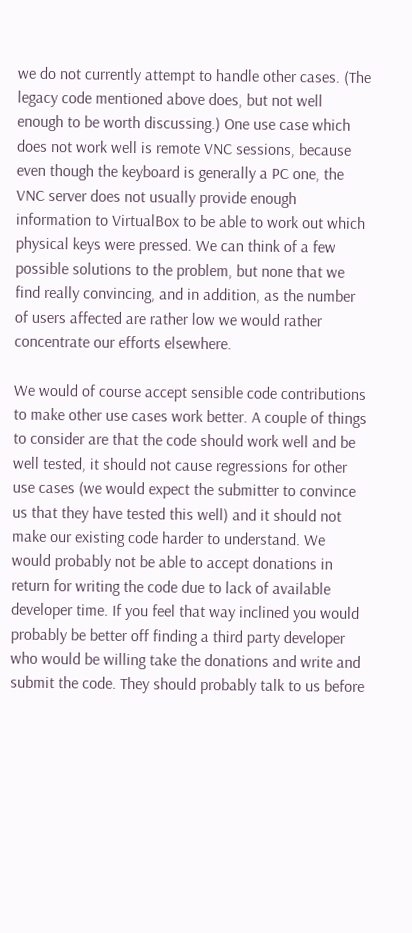we do not currently attempt to handle other cases. (The legacy code mentioned above does, but not well enough to be worth discussing.) One use case which does not work well is remote VNC sessions, because even though the keyboard is generally a PC one, the VNC server does not usually provide enough information to VirtualBox to be able to work out which physical keys were pressed. We can think of a few possible solutions to the problem, but none that we find really convincing, and in addition, as the number of users affected are rather low we would rather concentrate our efforts elsewhere.

We would of course accept sensible code contributions to make other use cases work better. A couple of things to consider are that the code should work well and be well tested, it should not cause regressions for other use cases (we would expect the submitter to convince us that they have tested this well) and it should not make our existing code harder to understand. We would probably not be able to accept donations in return for writing the code due to lack of available developer time. If you feel that way inclined you would probably be better off finding a third party developer who would be willing take the donations and write and submit the code. They should probably talk to us before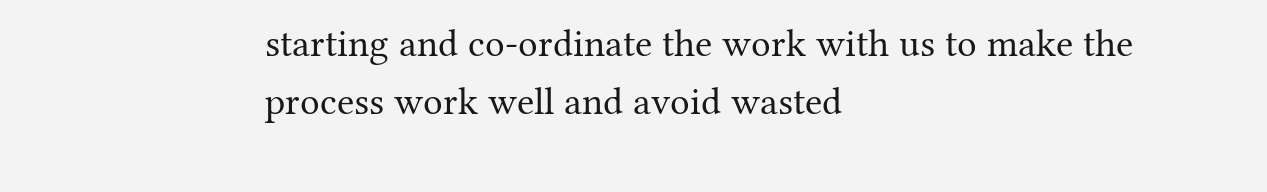starting and co-ordinate the work with us to make the process work well and avoid wasted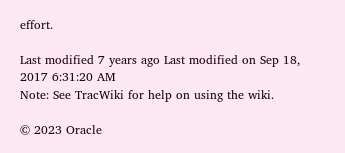effort.

Last modified 7 years ago Last modified on Sep 18, 2017 6:31:20 AM
Note: See TracWiki for help on using the wiki.

© 2023 Oracle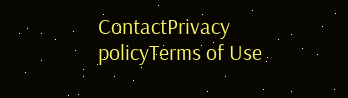ContactPrivacy policyTerms of Use